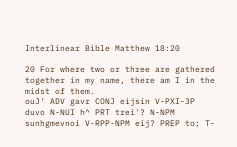Interlinear Bible Matthew 18:20

20 For where two or three are gathered together in my name, there am I in the midst of them.
ouJ' ADV gavr CONJ eijsin V-PXI-3P duvo N-NUI h^ PRT trei'? N-NPM sunhgmevnoi V-RPP-NPM eij? PREP to; T-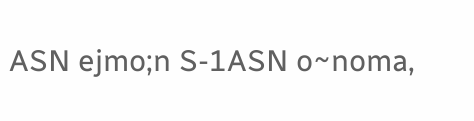ASN ejmo;n S-1ASN o~noma,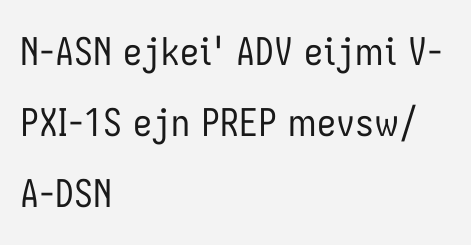N-ASN ejkei' ADV eijmi V-PXI-1S ejn PREP mevsw/ A-DSN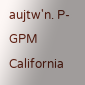aujtw'n. P-GPM
California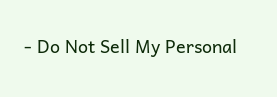- Do Not Sell My Personal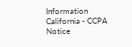Information  California - CCPA Notice